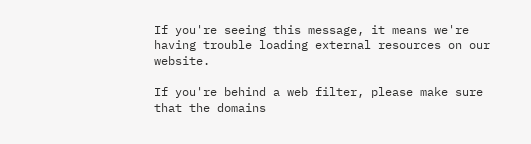If you're seeing this message, it means we're having trouble loading external resources on our website.

If you're behind a web filter, please make sure that the domains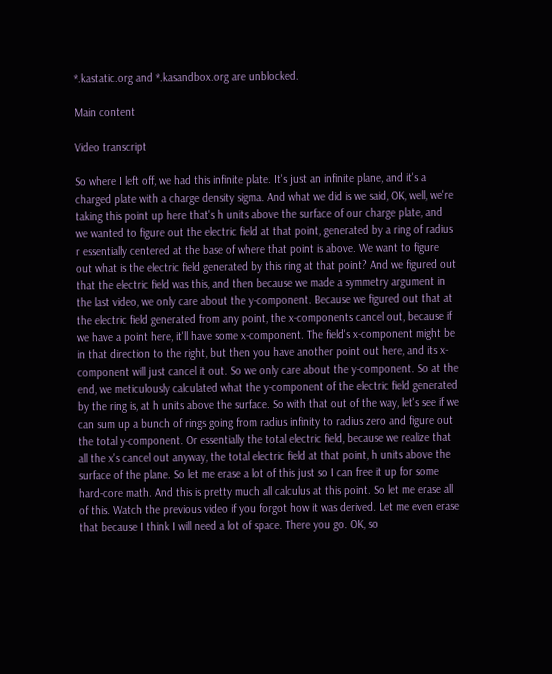*.kastatic.org and *.kasandbox.org are unblocked.

Main content

Video transcript

So where I left off, we had this infinite plate. It's just an infinite plane, and it's a charged plate with a charge density sigma. And what we did is we said, OK, well, we're taking this point up here that's h units above the surface of our charge plate, and we wanted to figure out the electric field at that point, generated by a ring of radius r essentially centered at the base of where that point is above. We want to figure out what is the electric field generated by this ring at that point? And we figured out that the electric field was this, and then because we made a symmetry argument in the last video, we only care about the y-component. Because we figured out that at the electric field generated from any point, the x-components cancel out, because if we have a point here, it'll have some x-component. The field's x-component might be in that direction to the right, but then you have another point out here, and its x-component will just cancel it out. So we only care about the y-component. So at the end, we meticulously calculated what the y-component of the electric field generated by the ring is, at h units above the surface. So with that out of the way, let's see if we can sum up a bunch of rings going from radius infinity to radius zero and figure out the total y-component. Or essentially the total electric field, because we realize that all the x's cancel out anyway, the total electric field at that point, h units above the surface of the plane. So let me erase a lot of this just so I can free it up for some hard-core math. And this is pretty much all calculus at this point. So let me erase all of this. Watch the previous video if you forgot how it was derived. Let me even erase that because I think I will need a lot of space. There you go. OK, so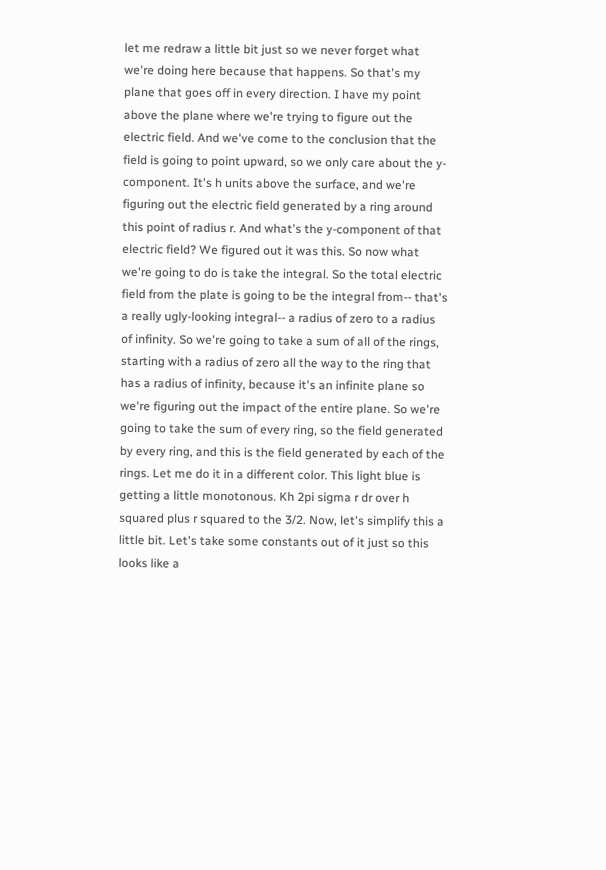let me redraw a little bit just so we never forget what we're doing here because that happens. So that's my plane that goes off in every direction. I have my point above the plane where we're trying to figure out the electric field. And we've come to the conclusion that the field is going to point upward, so we only care about the y-component. It's h units above the surface, and we're figuring out the electric field generated by a ring around this point of radius r. And what's the y-component of that electric field? We figured out it was this. So now what we're going to do is take the integral. So the total electric field from the plate is going to be the integral from-- that's a really ugly-looking integral-- a radius of zero to a radius of infinity. So we're going to take a sum of all of the rings, starting with a radius of zero all the way to the ring that has a radius of infinity, because it's an infinite plane so we're figuring out the impact of the entire plane. So we're going to take the sum of every ring, so the field generated by every ring, and this is the field generated by each of the rings. Let me do it in a different color. This light blue is getting a little monotonous. Kh 2pi sigma r dr over h squared plus r squared to the 3/2. Now, let's simplify this a little bit. Let's take some constants out of it just so this looks like a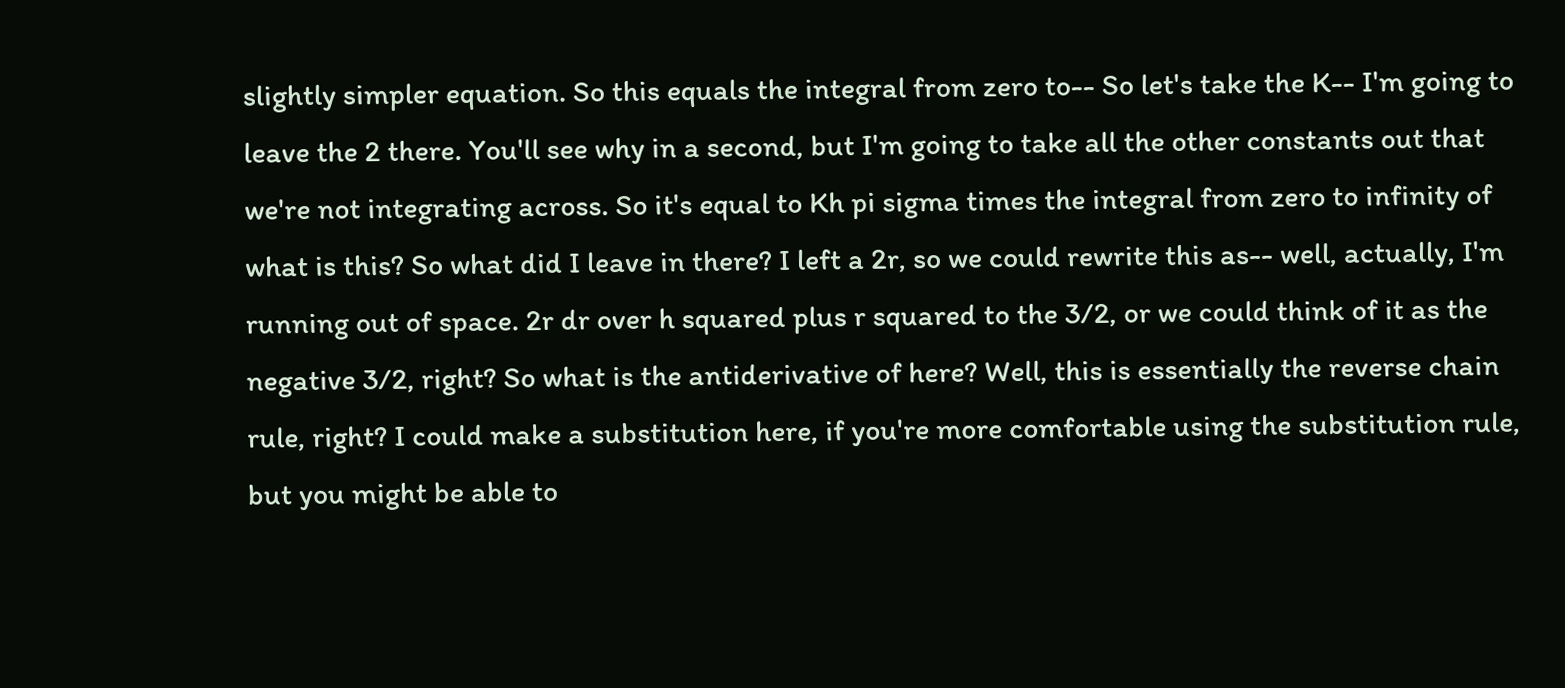slightly simpler equation. So this equals the integral from zero to-- So let's take the K-- I'm going to leave the 2 there. You'll see why in a second, but I'm going to take all the other constants out that we're not integrating across. So it's equal to Kh pi sigma times the integral from zero to infinity of what is this? So what did I leave in there? I left a 2r, so we could rewrite this as-- well, actually, I'm running out of space. 2r dr over h squared plus r squared to the 3/2, or we could think of it as the negative 3/2, right? So what is the antiderivative of here? Well, this is essentially the reverse chain rule, right? I could make a substitution here, if you're more comfortable using the substitution rule, but you might be able to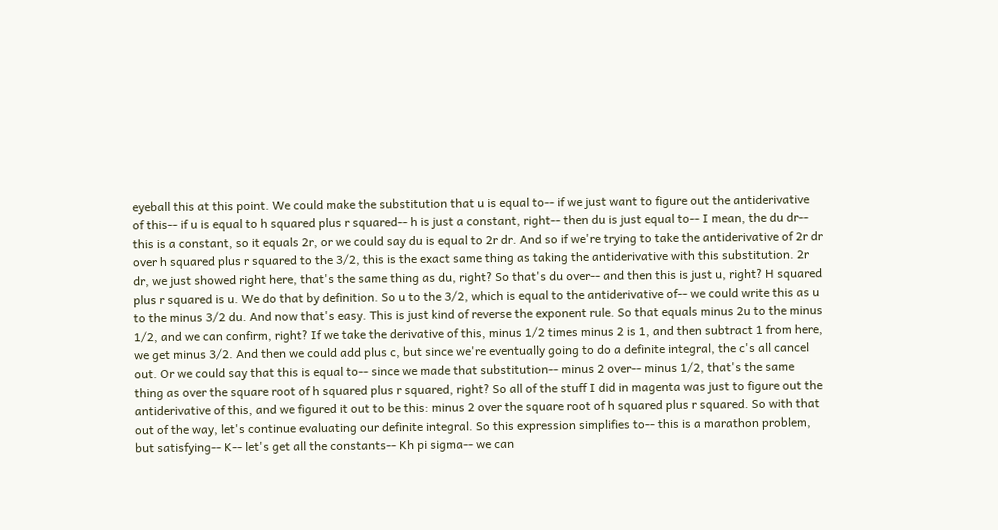eyeball this at this point. We could make the substitution that u is equal to-- if we just want to figure out the antiderivative of this-- if u is equal to h squared plus r squared-- h is just a constant, right-- then du is just equal to-- I mean, the du dr-- this is a constant, so it equals 2r, or we could say du is equal to 2r dr. And so if we're trying to take the antiderivative of 2r dr over h squared plus r squared to the 3/2, this is the exact same thing as taking the antiderivative with this substitution. 2r dr, we just showed right here, that's the same thing as du, right? So that's du over-- and then this is just u, right? H squared plus r squared is u. We do that by definition. So u to the 3/2, which is equal to the antiderivative of-- we could write this as u to the minus 3/2 du. And now that's easy. This is just kind of reverse the exponent rule. So that equals minus 2u to the minus 1/2, and we can confirm, right? If we take the derivative of this, minus 1/2 times minus 2 is 1, and then subtract 1 from here, we get minus 3/2. And then we could add plus c, but since we're eventually going to do a definite integral, the c's all cancel out. Or we could say that this is equal to-- since we made that substitution-- minus 2 over-- minus 1/2, that's the same thing as over the square root of h squared plus r squared, right? So all of the stuff I did in magenta was just to figure out the antiderivative of this, and we figured it out to be this: minus 2 over the square root of h squared plus r squared. So with that out of the way, let's continue evaluating our definite integral. So this expression simplifies to-- this is a marathon problem, but satisfying-- K-- let's get all the constants-- Kh pi sigma-- we can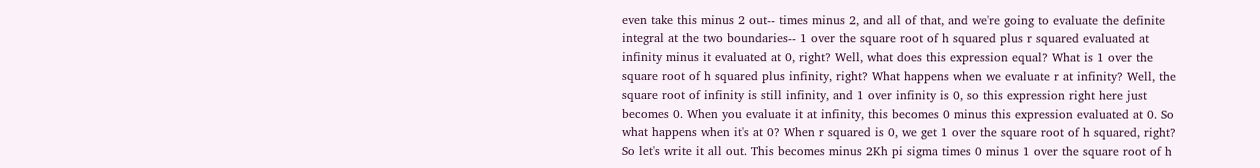even take this minus 2 out-- times minus 2, and all of that, and we're going to evaluate the definite integral at the two boundaries-- 1 over the square root of h squared plus r squared evaluated at infinity minus it evaluated at 0, right? Well, what does this expression equal? What is 1 over the square root of h squared plus infinity, right? What happens when we evaluate r at infinity? Well, the square root of infinity is still infinity, and 1 over infinity is 0, so this expression right here just becomes 0. When you evaluate it at infinity, this becomes 0 minus this expression evaluated at 0. So what happens when it's at 0? When r squared is 0, we get 1 over the square root of h squared, right? So let's write it all out. This becomes minus 2Kh pi sigma times 0 minus 1 over the square root of h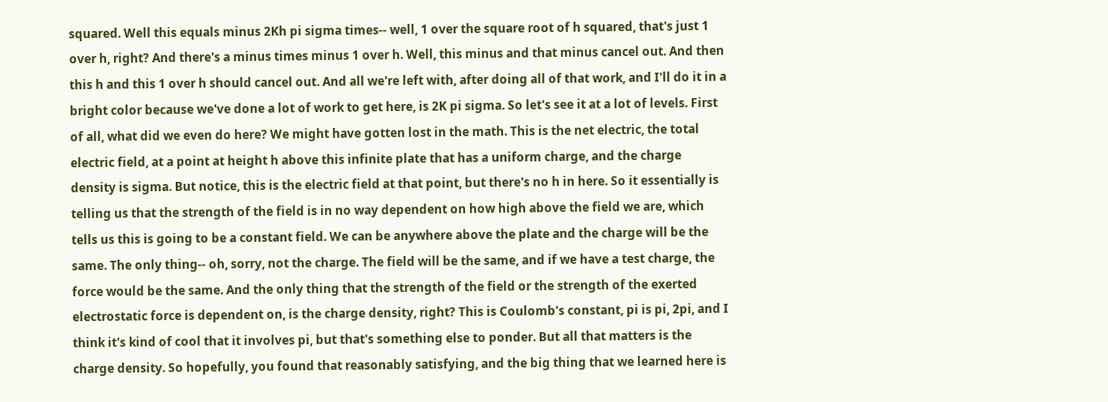squared. Well this equals minus 2Kh pi sigma times-- well, 1 over the square root of h squared, that's just 1 over h, right? And there's a minus times minus 1 over h. Well, this minus and that minus cancel out. And then this h and this 1 over h should cancel out. And all we're left with, after doing all of that work, and I'll do it in a bright color because we've done a lot of work to get here, is 2K pi sigma. So let's see it at a lot of levels. First of all, what did we even do here? We might have gotten lost in the math. This is the net electric, the total electric field, at a point at height h above this infinite plate that has a uniform charge, and the charge density is sigma. But notice, this is the electric field at that point, but there's no h in here. So it essentially is telling us that the strength of the field is in no way dependent on how high above the field we are, which tells us this is going to be a constant field. We can be anywhere above the plate and the charge will be the same. The only thing-- oh, sorry, not the charge. The field will be the same, and if we have a test charge, the force would be the same. And the only thing that the strength of the field or the strength of the exerted electrostatic force is dependent on, is the charge density, right? This is Coulomb's constant, pi is pi, 2pi, and I think it's kind of cool that it involves pi, but that's something else to ponder. But all that matters is the charge density. So hopefully, you found that reasonably satisfying, and the big thing that we learned here is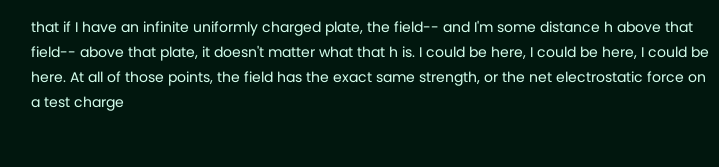that if I have an infinite uniformly charged plate, the field-- and I'm some distance h above that field-- above that plate, it doesn't matter what that h is. I could be here, I could be here, I could be here. At all of those points, the field has the exact same strength, or the net electrostatic force on a test charge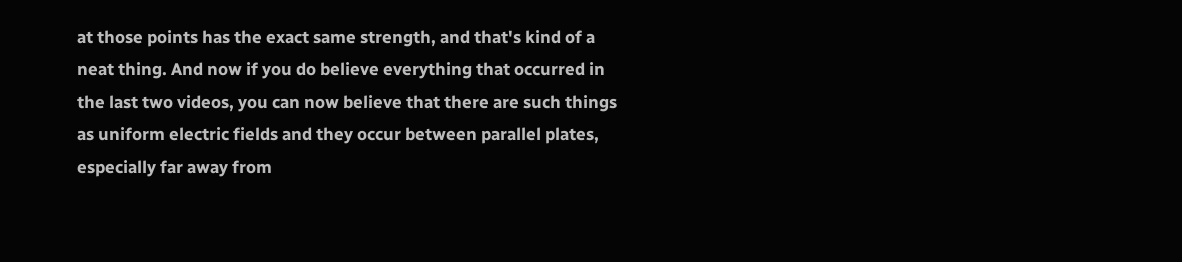at those points has the exact same strength, and that's kind of a neat thing. And now if you do believe everything that occurred in the last two videos, you can now believe that there are such things as uniform electric fields and they occur between parallel plates, especially far away from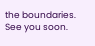the boundaries. See you soon.